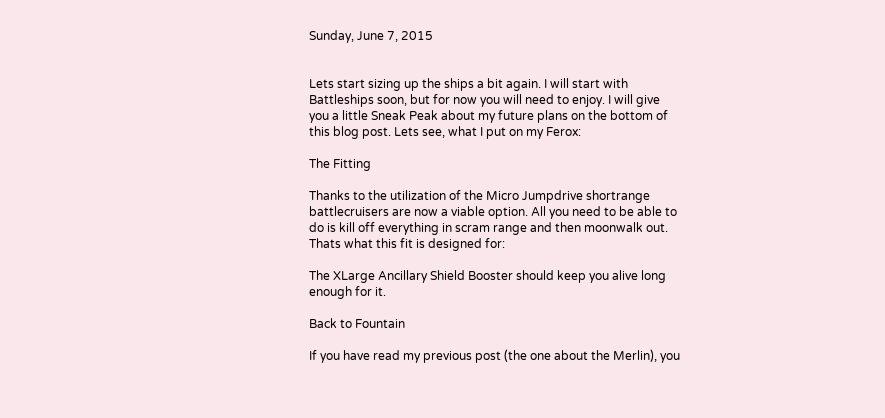Sunday, June 7, 2015


Lets start sizing up the ships a bit again. I will start with Battleships soon, but for now you will need to enjoy. I will give you a little Sneak Peak about my future plans on the bottom of this blog post. Lets see, what I put on my Ferox:

The Fitting

Thanks to the utilization of the Micro Jumpdrive shortrange battlecruisers are now a viable option. All you need to be able to do is kill off everything in scram range and then moonwalk out. Thats what this fit is designed for:

The XLarge Ancillary Shield Booster should keep you alive long enough for it.

Back to Fountain

If you have read my previous post (the one about the Merlin), you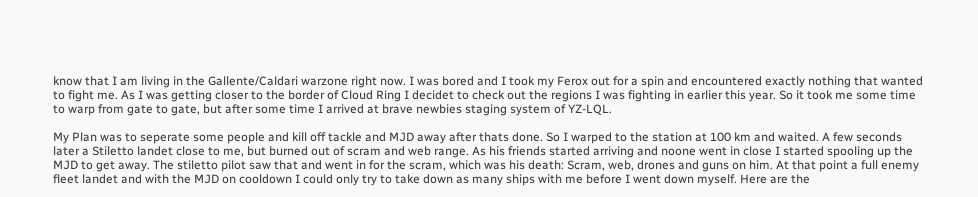know that I am living in the Gallente/Caldari warzone right now. I was bored and I took my Ferox out for a spin and encountered exactly nothing that wanted to fight me. As I was getting closer to the border of Cloud Ring I decidet to check out the regions I was fighting in earlier this year. So it took me some time to warp from gate to gate, but after some time I arrived at brave newbies staging system of YZ-LQL.

My Plan was to seperate some people and kill off tackle and MJD away after thats done. So I warped to the station at 100 km and waited. A few seconds later a Stiletto landet close to me, but burned out of scram and web range. As his friends started arriving and noone went in close I started spooling up the MJD to get away. The stiletto pilot saw that and went in for the scram, which was his death: Scram, web, drones and guns on him. At that point a full enemy fleet landet and with the MJD on cooldown I could only try to take down as many ships with me before I went down myself. Here are the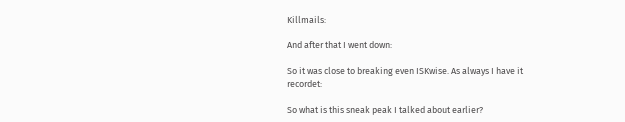Killmails:

And after that I went down:

So it was close to breaking even ISKwise. As always I have it recordet:

So what is this sneak peak I talked about earlier?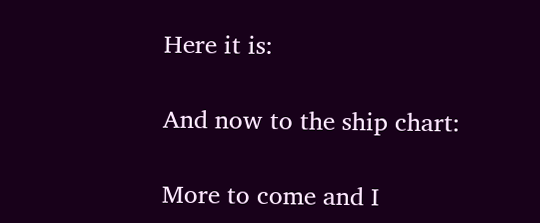Here it is:

And now to the ship chart:

More to come and I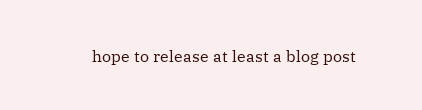hope to release at least a blog post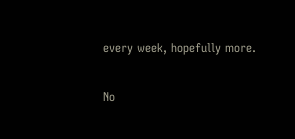every week, hopefully more.

No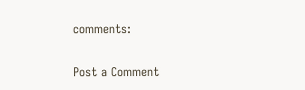comments:

Post a Comment